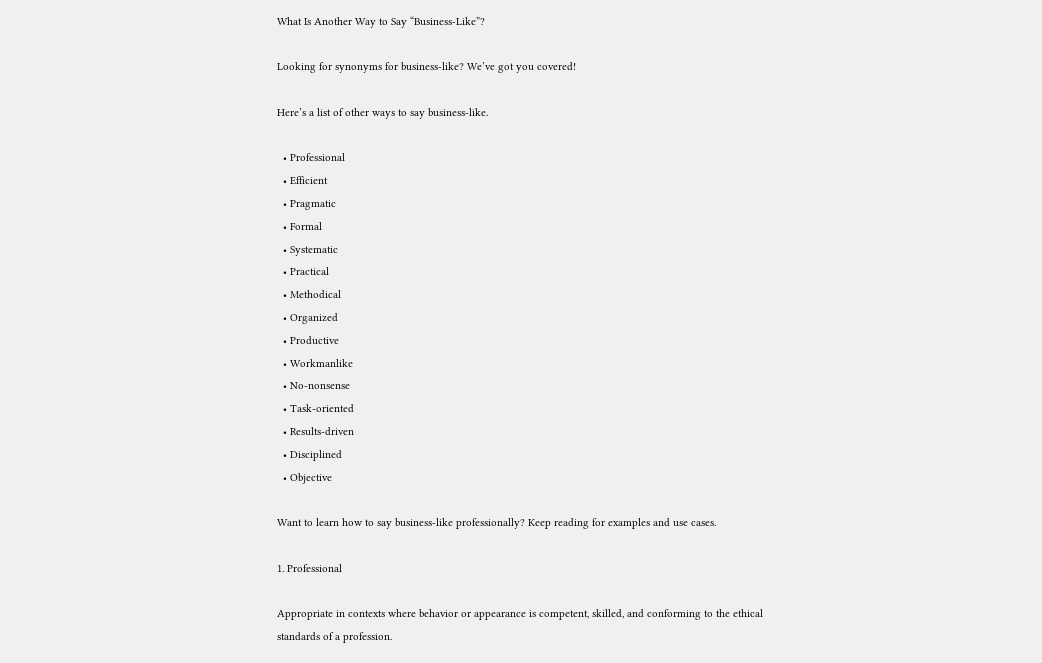What Is Another Way to Say “Business-Like”?

Looking for synonyms for business-like? We’ve got you covered!

Here’s a list of other ways to say business-like.

  • Professional
  • Efficient
  • Pragmatic
  • Formal
  • Systematic
  • Practical
  • Methodical
  • Organized
  • Productive
  • Workmanlike
  • No-nonsense
  • Task-oriented
  • Results-driven
  • Disciplined
  • Objective

Want to learn how to say business-like professionally? Keep reading for examples and use cases.

1. Professional

Appropriate in contexts where behavior or appearance is competent, skilled, and conforming to the ethical standards of a profession.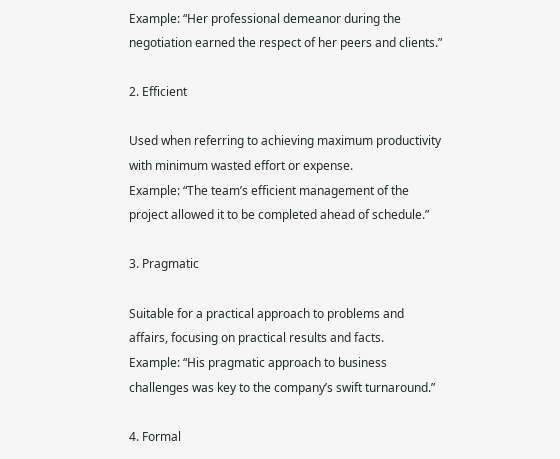Example: “Her professional demeanor during the negotiation earned the respect of her peers and clients.”

2. Efficient

Used when referring to achieving maximum productivity with minimum wasted effort or expense.
Example: “The team’s efficient management of the project allowed it to be completed ahead of schedule.”

3. Pragmatic

Suitable for a practical approach to problems and affairs, focusing on practical results and facts.
Example: “His pragmatic approach to business challenges was key to the company’s swift turnaround.”

4. Formal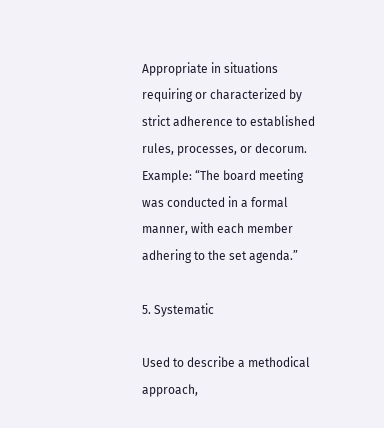Appropriate in situations requiring or characterized by strict adherence to established rules, processes, or decorum.
Example: “The board meeting was conducted in a formal manner, with each member adhering to the set agenda.”

5. Systematic

Used to describe a methodical approach,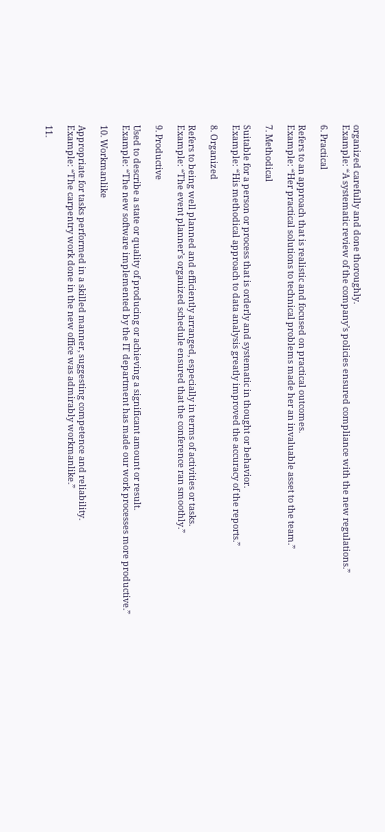organized carefully and done thoroughly.
Example: “A systematic review of the company’s policies ensured compliance with the new regulations.”

6. Practical

Refers to an approach that is realistic and focused on practical outcomes.
Example: “Her practical solutions to technical problems made her an invaluable asset to the team.”

7. Methodical

Suitable for a person or process that is orderly and systematic in thought or behavior.
Example: “His methodical approach to data analysis greatly improved the accuracy of the reports.”

8. Organized

Refers to being well planned and efficiently arranged, especially in terms of activities or tasks.
Example: “The event planner’s organized schedule ensured that the conference ran smoothly.”

9. Productive

Used to describe a state or quality of producing or achieving a significant amount or result.
Example: “The new software implemented by the IT department has made our work processes more productive.”

10. Workmanlike

Appropriate for tasks performed in a skilled manner, suggesting competence and reliability.
Example: “The carpentry work done in the new office was admirably workmanlike.”

11.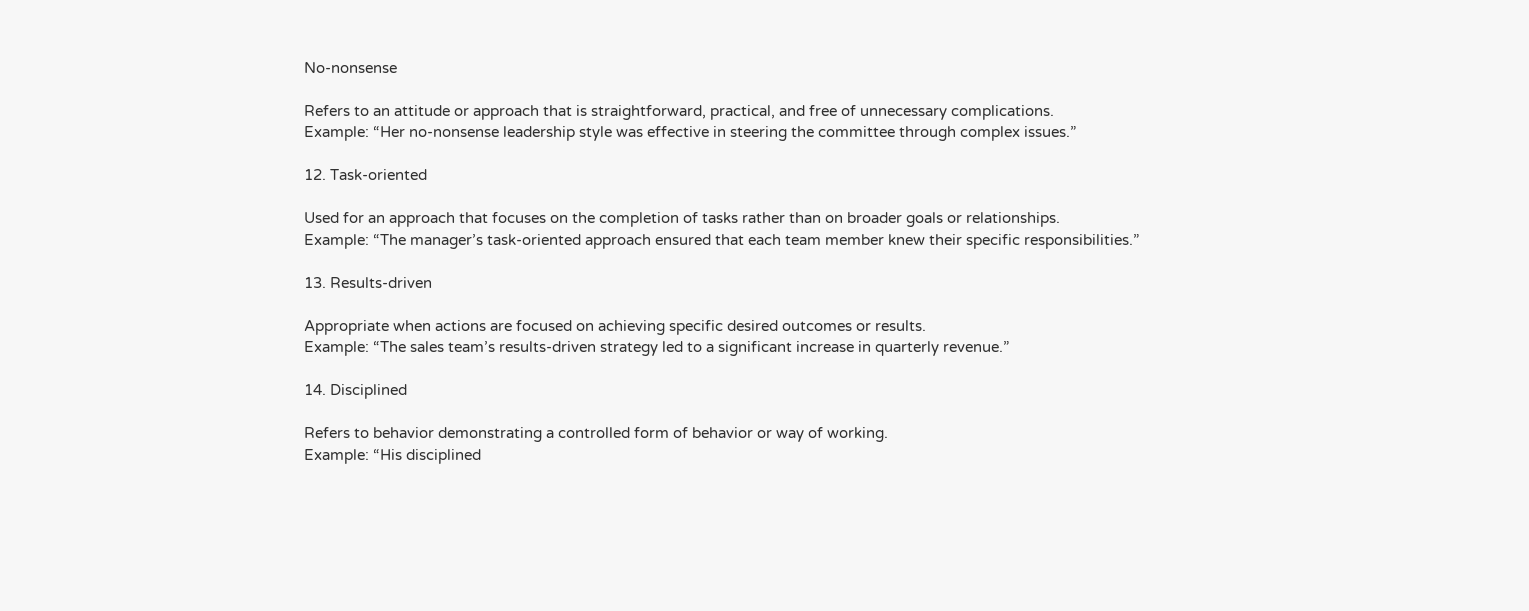No-nonsense

Refers to an attitude or approach that is straightforward, practical, and free of unnecessary complications.
Example: “Her no-nonsense leadership style was effective in steering the committee through complex issues.”

12. Task-oriented

Used for an approach that focuses on the completion of tasks rather than on broader goals or relationships.
Example: “The manager’s task-oriented approach ensured that each team member knew their specific responsibilities.”

13. Results-driven

Appropriate when actions are focused on achieving specific desired outcomes or results.
Example: “The sales team’s results-driven strategy led to a significant increase in quarterly revenue.”

14. Disciplined

Refers to behavior demonstrating a controlled form of behavior or way of working.
Example: “His disciplined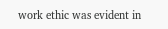work ethic was evident in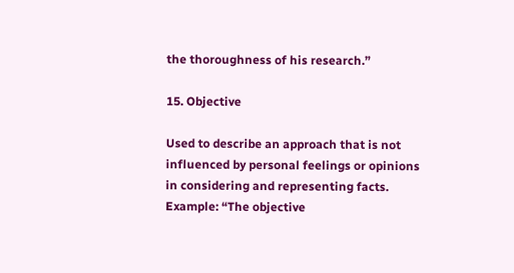the thoroughness of his research.”

15. Objective

Used to describe an approach that is not influenced by personal feelings or opinions in considering and representing facts.
Example: “The objective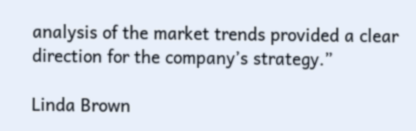analysis of the market trends provided a clear direction for the company’s strategy.”

Linda Brown